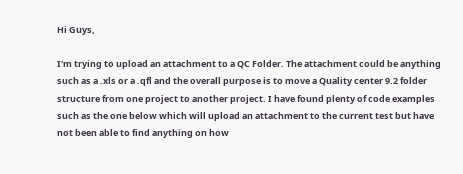Hi Guys,

I'm trying to upload an attachment to a QC Folder. The attachment could be anything such as a .xls or a .qfl and the overall purpose is to move a Quality center 9.2 folder structure from one project to another project. I have found plenty of code examples such as the one below which will upload an attachment to the current test but have not been able to find anything on how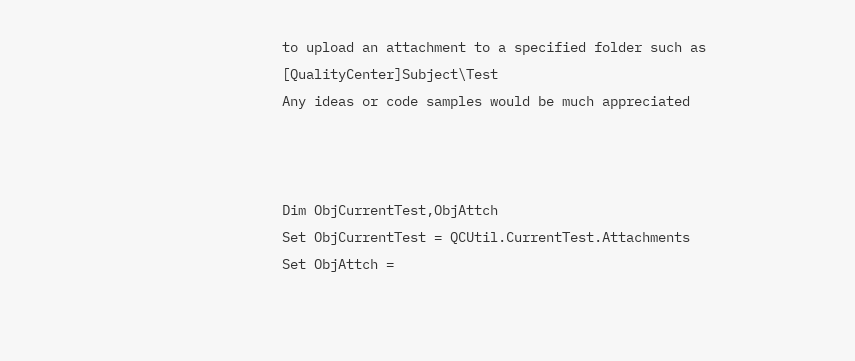to upload an attachment to a specified folder such as [QualityCenter]Subject\Test
Any ideas or code samples would be much appreciated



Dim ObjCurrentTest,ObjAttch
Set ObjCurrentTest = QCUtil.CurrentTest.Attachments
Set ObjAttch =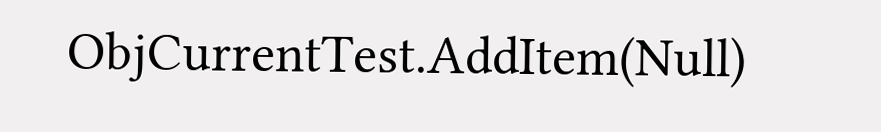ObjCurrentTest.AddItem(Null)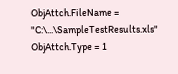ObjAttch.FileName = "C:\...\SampleTestResults.xls"
ObjAttch.Type = 1